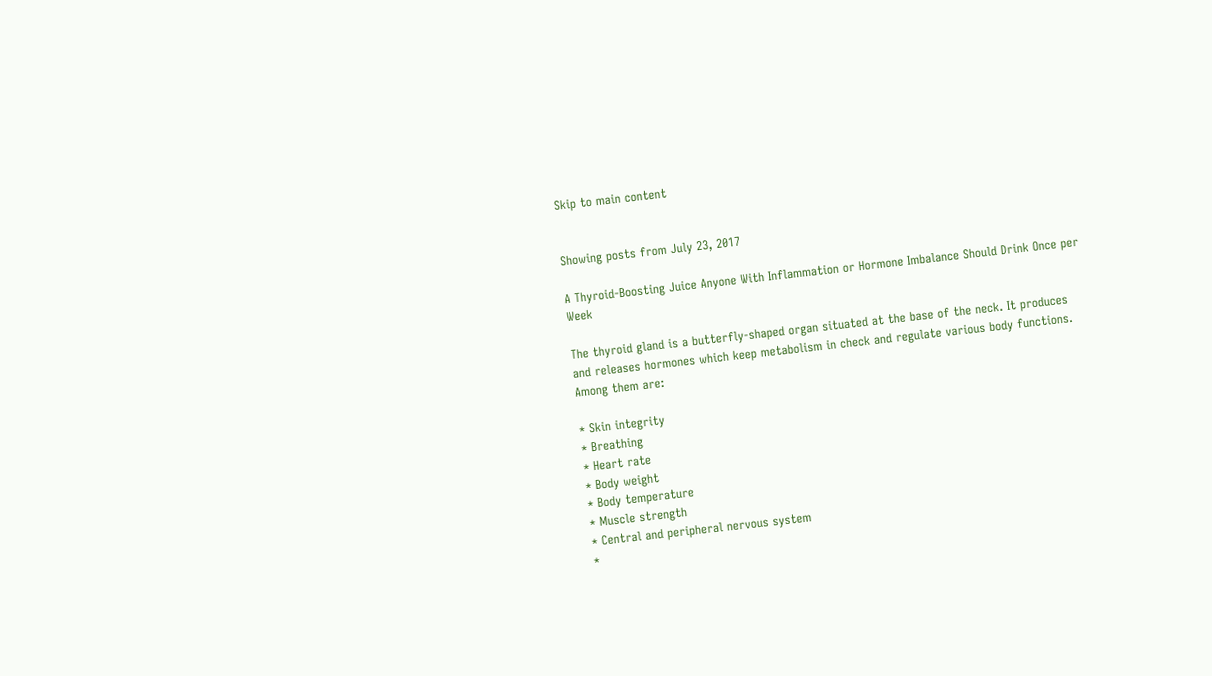Skip to main content


Showing posts from July 23, 2017

A Thyroid-Boosting Juice Anyone With Inflammation or Hormone Imbalance Should Drink Once per Week

The thyroid gland is a butterfly-shaped organ situated at the base of the neck. It produces and releases hormones which keep metabolism in check and regulate various body functions. Among them are:

* Skin integrity
* Breathing
* Heart rate
* Body weight
* Body temperature
* Muscle strength
* Central and peripheral nervous system
*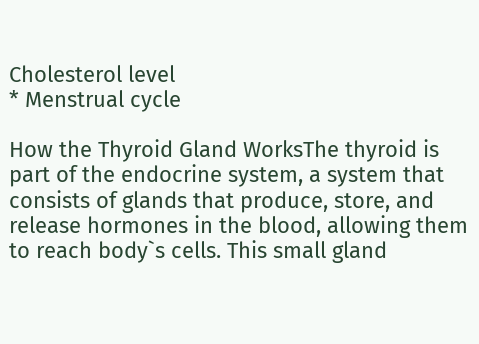Cholesterol level
* Menstrual cycle

How the Thyroid Gland WorksThe thyroid is part of the endocrine system, a system that consists of glands that produce, store, and release hormones in the blood, allowing them to reach body`s cells. This small gland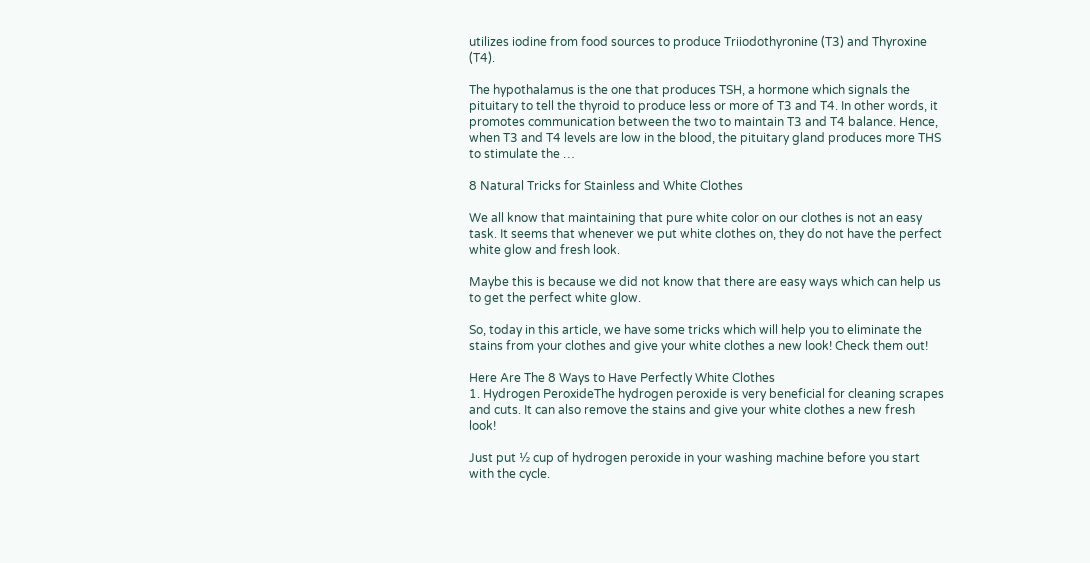utilizes iodine from food sources to produce Triiodothyronine (T3) and Thyroxine (T4).

The hypothalamus is the one that produces TSH, a hormone which signals the pituitary to tell the thyroid to produce less or more of T3 and T4. In other words, it promotes communication between the two to maintain T3 and T4 balance. Hence, when T3 and T4 levels are low in the blood, the pituitary gland produces more THS to stimulate the …

8 Natural Tricks for Stainless and White Clothes

We all know that maintaining that pure white color on our clothes is not an easy task. It seems that whenever we put white clothes on, they do not have the perfect white glow and fresh look.

Maybe this is because we did not know that there are easy ways which can help us to get the perfect white glow.

So, today in this article, we have some tricks which will help you to eliminate the stains from your clothes and give your white clothes a new look! Check them out!

Here Are The 8 Ways to Have Perfectly White Clothes
1. Hydrogen PeroxideThe hydrogen peroxide is very beneficial for cleaning scrapes and cuts. It can also remove the stains and give your white clothes a new fresh look!

Just put ½ cup of hydrogen peroxide in your washing machine before you start with the cycle.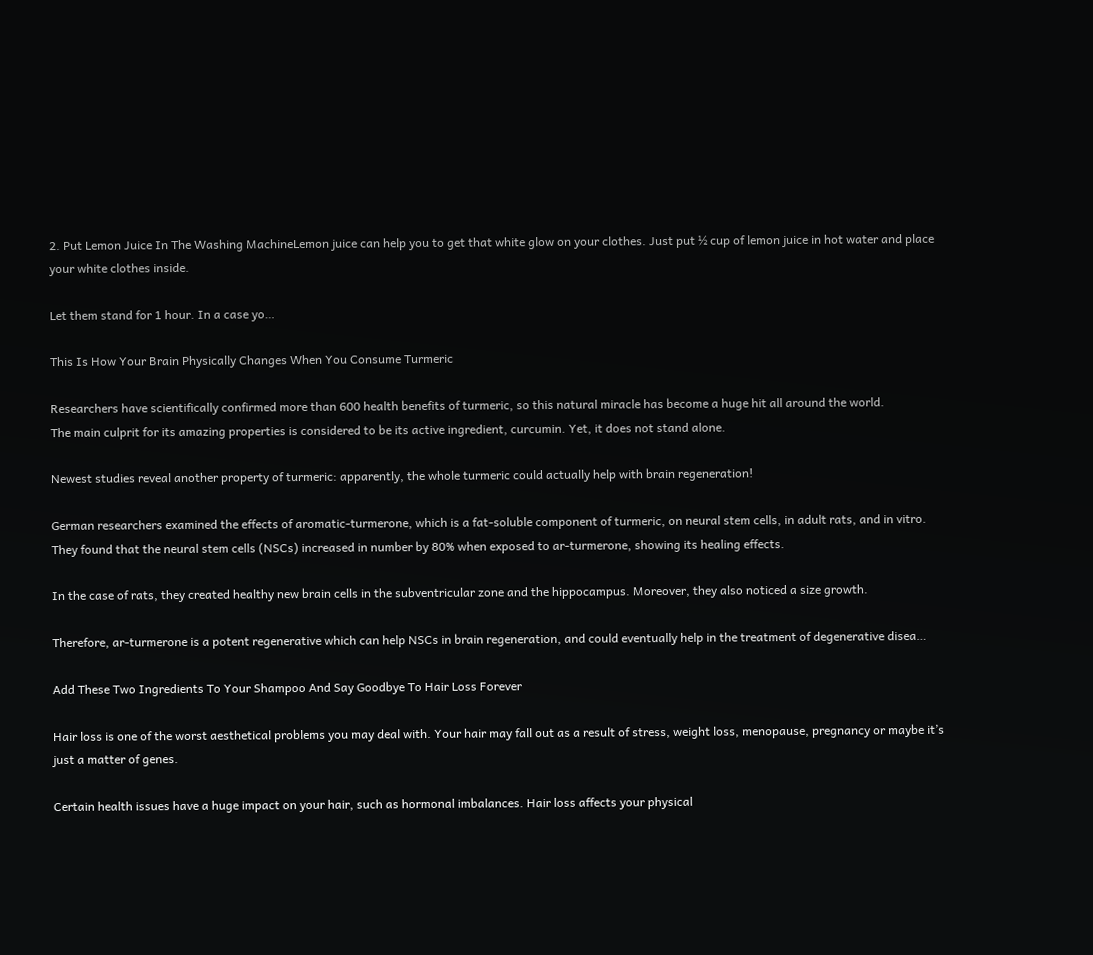2. Put Lemon Juice In The Washing MachineLemon juice can help you to get that white glow on your clothes. Just put ½ cup of lemon juice in hot water and place your white clothes inside.

Let them stand for 1 hour. In a case yo…

This Is How Your Brain Physically Changes When You Consume Turmeric

Researchers have scientifically confirmed more than 600 health benefits of turmeric, so this natural miracle has become a huge hit all around the world.
The main culprit for its amazing properties is considered to be its active ingredient, curcumin. Yet, it does not stand alone.

Newest studies reveal another property of turmeric: apparently, the whole turmeric could actually help with brain regeneration!

German researchers examined the effects of aromatic-turmerone, which is a fat-soluble component of turmeric, on neural stem cells, in adult rats, and in vitro. They found that the neural stem cells (NSCs) increased in number by 80% when exposed to ar-turmerone, showing its healing effects.

In the case of rats, they created healthy new brain cells in the subventricular zone and the hippocampus. Moreover, they also noticed a size growth.

Therefore, ar-turmerone is a potent regenerative which can help NSCs in brain regeneration, and could eventually help in the treatment of degenerative disea…

Add These Two Ingredients To Your Shampoo And Say Goodbye To Hair Loss Forever

Hair loss is one of the worst aesthetical problems you may deal with. Your hair may fall out as a result of stress, weight loss, menopause, pregnancy or maybe it’s just a matter of genes.

Certain health issues have a huge impact on your hair, such as hormonal imbalances. Hair loss affects your physical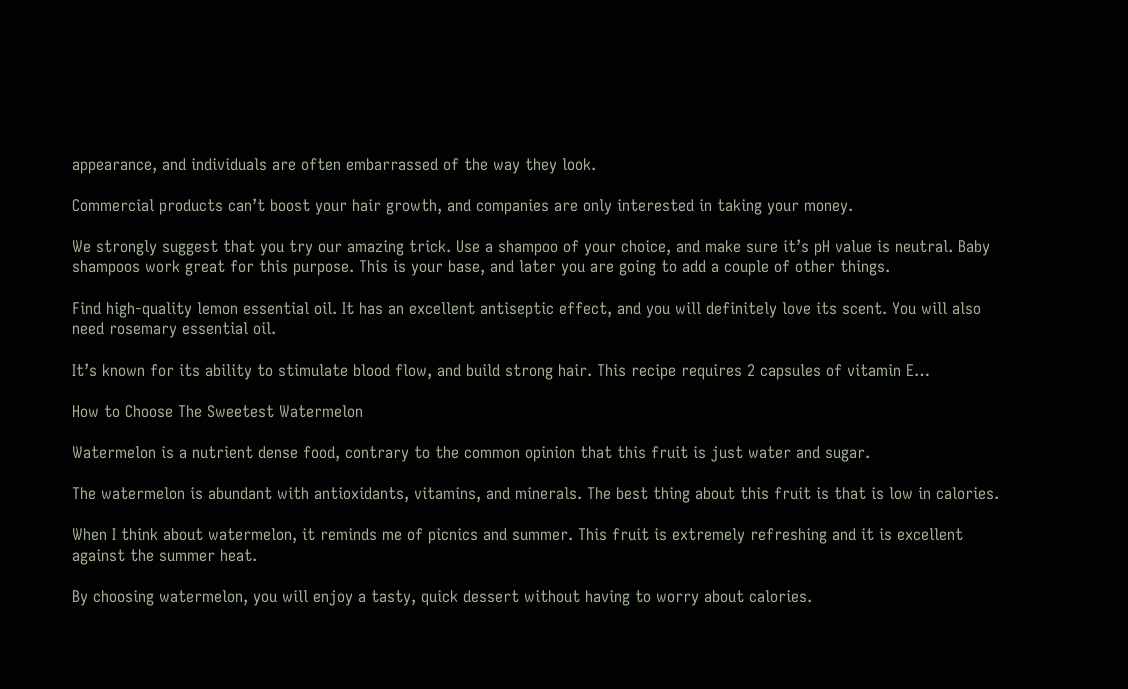appearance, and individuals are often embarrassed of the way they look.

Commercial products can’t boost your hair growth, and companies are only interested in taking your money.

We strongly suggest that you try our amazing trick. Use a shampoo of your choice, and make sure it’s pH value is neutral. Baby shampoos work great for this purpose. This is your base, and later you are going to add a couple of other things.

Find high-quality lemon essential oil. It has an excellent antiseptic effect, and you will definitely love its scent. You will also need rosemary essential oil.

It’s known for its ability to stimulate blood flow, and build strong hair. This recipe requires 2 capsules of vitamin E…

How to Choose The Sweetest Watermelon

Watermelon is a nutrient dense food, contrary to the common opinion that this fruit is just water and sugar.

The watermelon is abundant with antioxidants, vitamins, and minerals. The best thing about this fruit is that is low in calories.

When I think about watermelon, it reminds me of picnics and summer. This fruit is extremely refreshing and it is excellent against the summer heat.

By choosing watermelon, you will enjoy a tasty, quick dessert without having to worry about calories.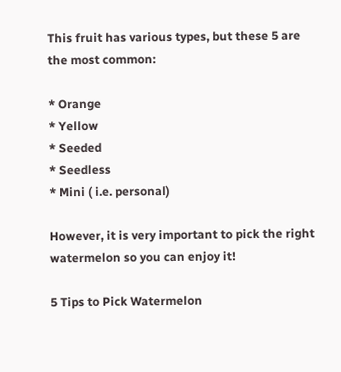This fruit has various types, but these 5 are the most common:

* Orange
* Yellow
* Seeded
* Seedless
* Mini ( i.e. personal)

However, it is very important to pick the right watermelon so you can enjoy it!

5 Tips to Pick Watermelon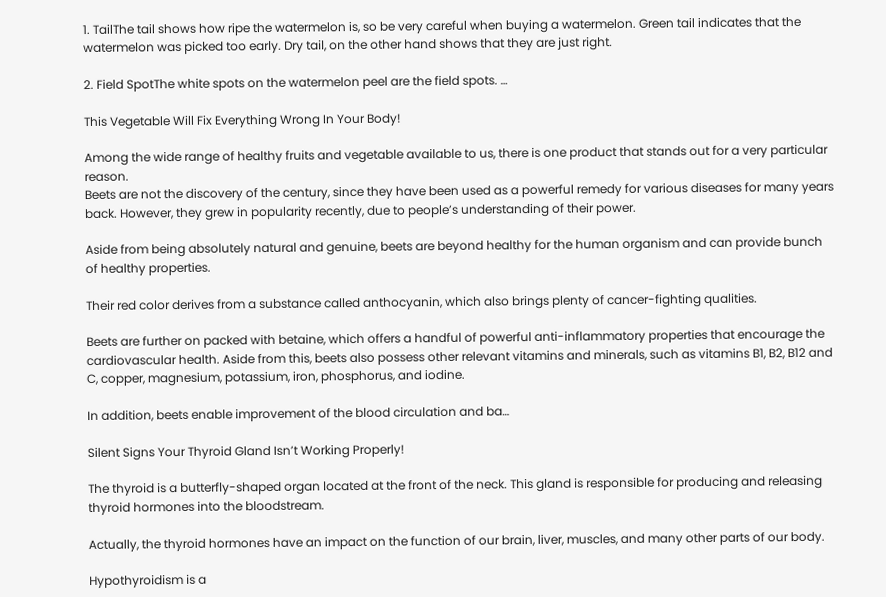1. TailThe tail shows how ripe the watermelon is, so be very careful when buying a watermelon. Green tail indicates that the watermelon was picked too early. Dry tail, on the other hand shows that they are just right.

2. Field SpotThe white spots on the watermelon peel are the field spots. …

This Vegetable Will Fix Everything Wrong In Your Body!

Among the wide range of healthy fruits and vegetable available to us, there is one product that stands out for a very particular reason.
Beets are not the discovery of the century, since they have been used as a powerful remedy for various diseases for many years back. However, they grew in popularity recently, due to people’s understanding of their power.

Aside from being absolutely natural and genuine, beets are beyond healthy for the human organism and can provide bunch of healthy properties.

Their red color derives from a substance called anthocyanin, which also brings plenty of cancer-fighting qualities.

Beets are further on packed with betaine, which offers a handful of powerful anti-inflammatory properties that encourage the cardiovascular health. Aside from this, beets also possess other relevant vitamins and minerals, such as vitamins B1, B2, B12 and C, copper, magnesium, potassium, iron, phosphorus, and iodine.

In addition, beets enable improvement of the blood circulation and ba…

Silent Signs Your Thyroid Gland Isn’t Working Properly!

The thyroid is a butterfly-shaped organ located at the front of the neck. This gland is responsible for producing and releasing thyroid hormones into the bloodstream.

Actually, the thyroid hormones have an impact on the function of our brain, liver, muscles, and many other parts of our body.

Hypothyroidism is a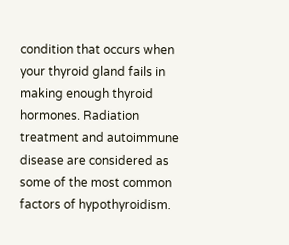condition that occurs when your thyroid gland fails in making enough thyroid hormones. Radiation treatment and autoimmune disease are considered as some of the most common factors of hypothyroidism.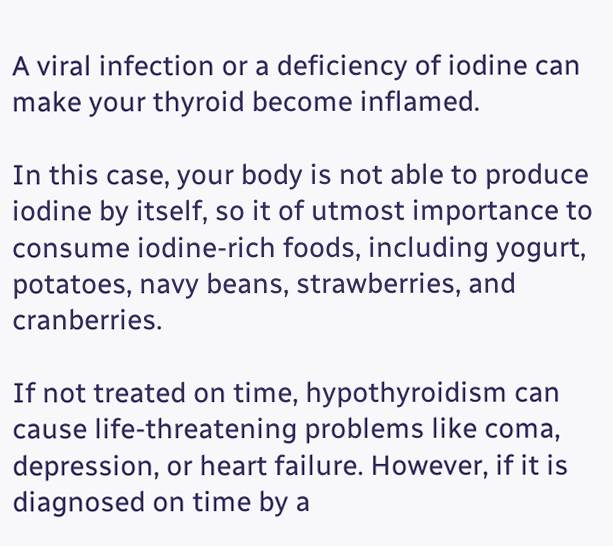A viral infection or a deficiency of iodine can make your thyroid become inflamed.

In this case, your body is not able to produce iodine by itself, so it of utmost importance to consume iodine-rich foods, including yogurt, potatoes, navy beans, strawberries, and cranberries.

If not treated on time, hypothyroidism can cause life-threatening problems like coma, depression, or heart failure. However, if it is diagnosed on time by a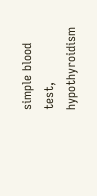simple blood test, hypothyroidism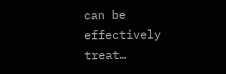can be effectively treat…